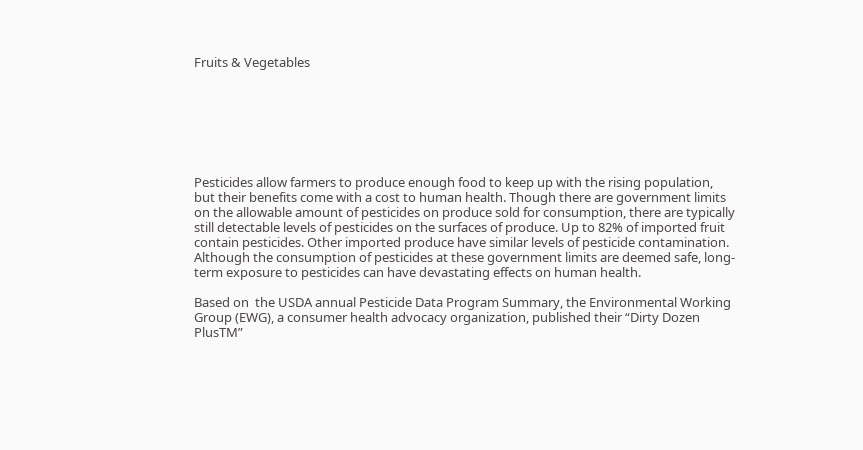Fruits & Vegetables







Pesticides allow farmers to produce enough food to keep up with the rising population, but their benefits come with a cost to human health. Though there are government limits on the allowable amount of pesticides on produce sold for consumption, there are typically still detectable levels of pesticides on the surfaces of produce. Up to 82% of imported fruit contain pesticides. Other imported produce have similar levels of pesticide contamination. Although the consumption of pesticides at these government limits are deemed safe, long-term exposure to pesticides can have devastating effects on human health.

Based on  the USDA annual Pesticide Data Program Summary, the Environmental Working Group (EWG), a consumer health advocacy organization, published their “Dirty Dozen PlusTM”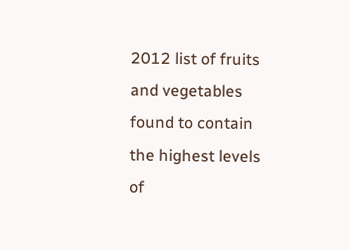2012 list of fruits and vegetables found to contain the highest levels of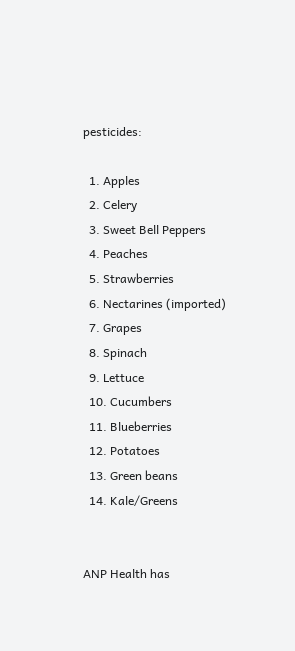pesticides:

  1. Apples
  2. Celery
  3. Sweet Bell Peppers
  4. Peaches
  5. Strawberries
  6. Nectarines (imported)
  7. Grapes
  8. Spinach
  9. Lettuce
  10. Cucumbers
  11. Blueberries
  12. Potatoes
  13. Green beans
  14. Kale/Greens


ANP Health has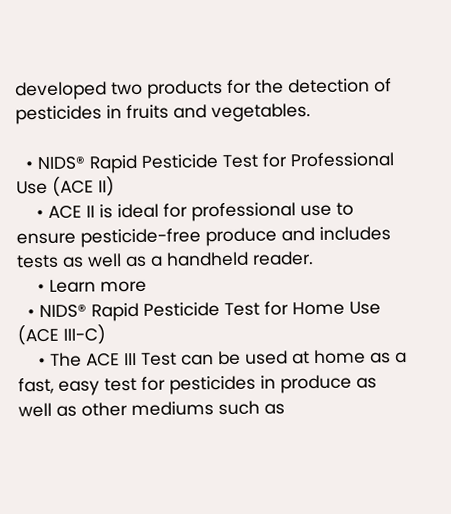developed two products for the detection of pesticides in fruits and vegetables.

  • NIDS® Rapid Pesticide Test for Professional Use (ACE II)
    • ACE II is ideal for professional use to ensure pesticide-free produce and includes tests as well as a handheld reader.
    • Learn more
  • NIDS® Rapid Pesticide Test for Home Use (ACE III-C)
    • The ACE III Test can be used at home as a fast, easy test for pesticides in produce as well as other mediums such as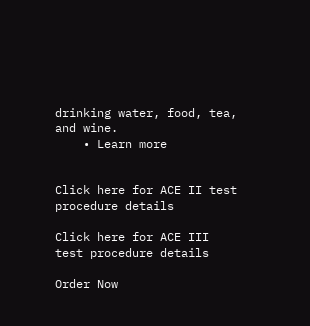drinking water, food, tea, and wine.
    • Learn more


Click here for ACE II test procedure details

Click here for ACE III test procedure details

Order Now